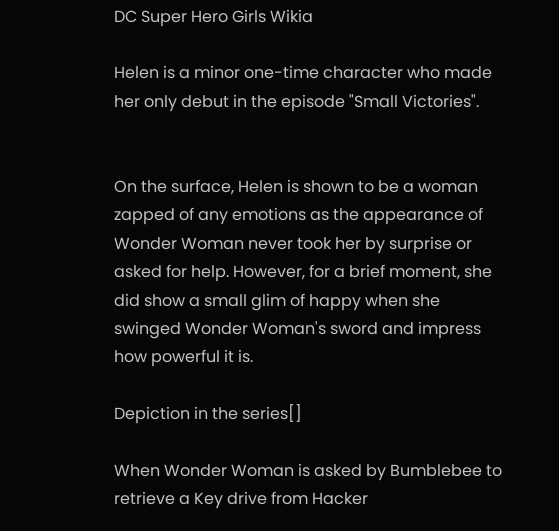DC Super Hero Girls Wikia

Helen is a minor one-time character who made her only debut in the episode "Small Victories".


On the surface, Helen is shown to be a woman zapped of any emotions as the appearance of Wonder Woman never took her by surprise or asked for help. However, for a brief moment, she did show a small glim of happy when she swinged Wonder Woman's sword and impress how powerful it is.

Depiction in the series[]

When Wonder Woman is asked by Bumblebee to retrieve a Key drive from Hacker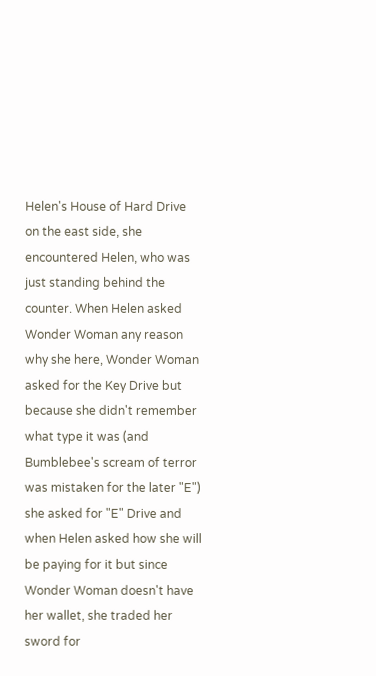Helen's House of Hard Drive on the east side, she encountered Helen, who was just standing behind the counter. When Helen asked Wonder Woman any reason why she here, Wonder Woman asked for the Key Drive but because she didn't remember what type it was (and Bumblebee's scream of terror was mistaken for the later "E") she asked for "E" Drive and when Helen asked how she will be paying for it but since Wonder Woman doesn't have her wallet, she traded her sword for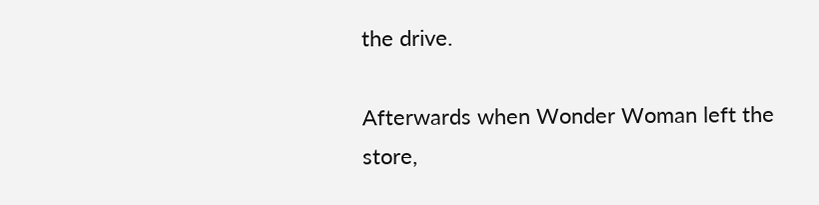the drive.

Afterwards when Wonder Woman left the store,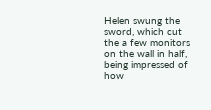Helen swung the sword, which cut the a few monitors on the wall in half, being impressed of how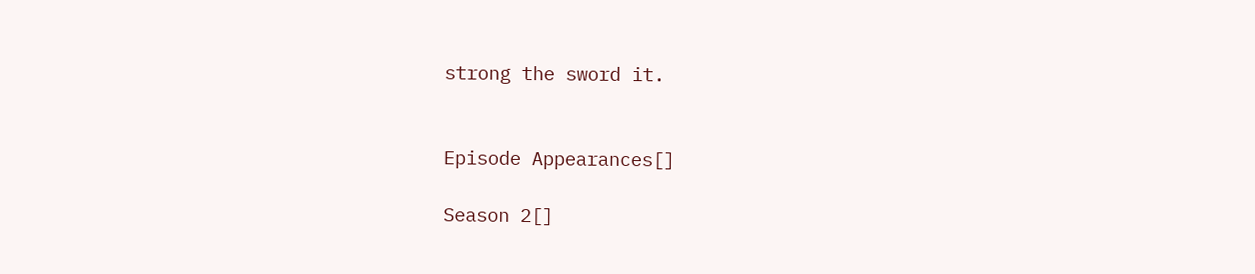strong the sword it.


Episode Appearances[]

Season 2[]